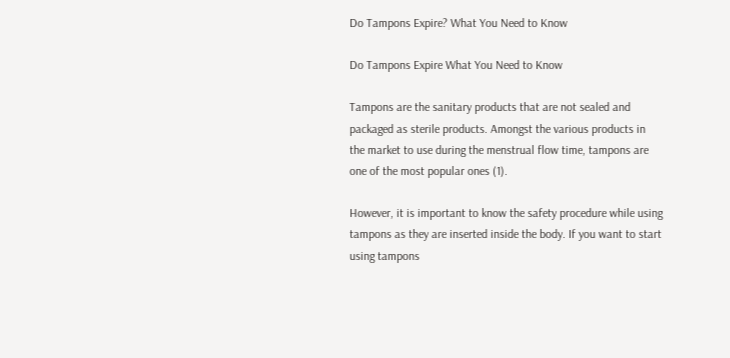Do Tampons Expire? What You Need to Know

Do Tampons Expire What You Need to Know

Tampons are the sanitary products that are not sealed and packaged as sterile products. Amongst the various products in the market to use during the menstrual flow time, tampons are one of the most popular ones (1).

However, it is important to know the safety procedure while using tampons as they are inserted inside the body. If you want to start using tampons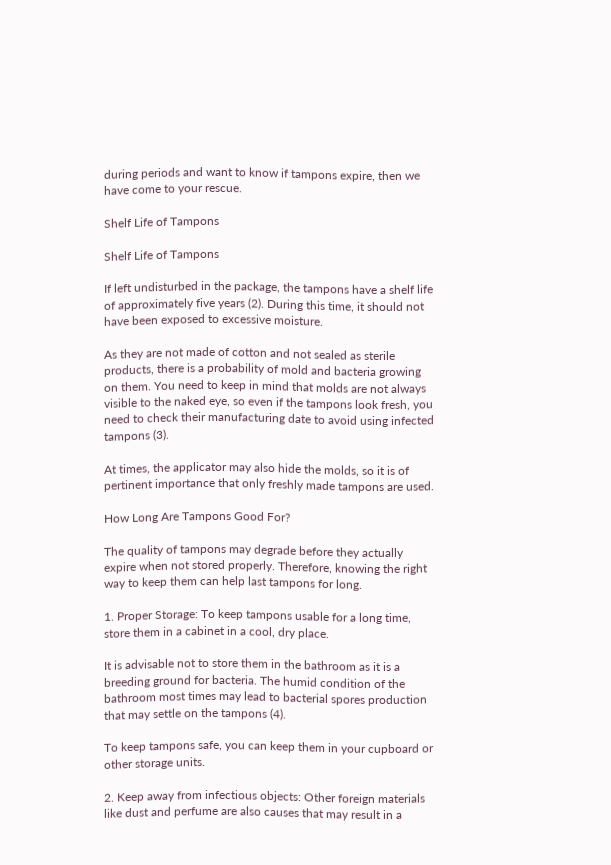during periods and want to know if tampons expire, then we have come to your rescue.

Shelf Life of Tampons

Shelf Life of Tampons

If left undisturbed in the package, the tampons have a shelf life of approximately five years (2). During this time, it should not have been exposed to excessive moisture.

As they are not made of cotton and not sealed as sterile products, there is a probability of mold and bacteria growing on them. You need to keep in mind that molds are not always visible to the naked eye, so even if the tampons look fresh, you need to check their manufacturing date to avoid using infected tampons (3).

At times, the applicator may also hide the molds, so it is of pertinent importance that only freshly made tampons are used.

How Long Are Tampons Good For?

The quality of tampons may degrade before they actually expire when not stored properly. Therefore, knowing the right way to keep them can help last tampons for long.

1. Proper Storage: To keep tampons usable for a long time, store them in a cabinet in a cool, dry place.

It is advisable not to store them in the bathroom as it is a breeding ground for bacteria. The humid condition of the bathroom most times may lead to bacterial spores production that may settle on the tampons (4).

To keep tampons safe, you can keep them in your cupboard or other storage units.

2. Keep away from infectious objects: Other foreign materials like dust and perfume are also causes that may result in a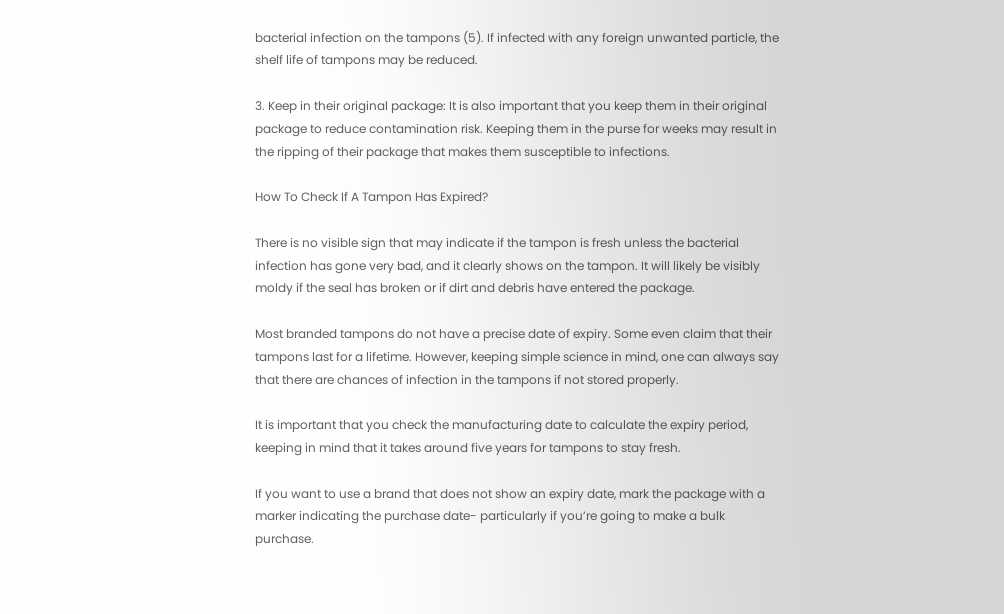bacterial infection on the tampons (5). If infected with any foreign unwanted particle, the shelf life of tampons may be reduced.

3. Keep in their original package: It is also important that you keep them in their original package to reduce contamination risk. Keeping them in the purse for weeks may result in the ripping of their package that makes them susceptible to infections.

How To Check If A Tampon Has Expired?

There is no visible sign that may indicate if the tampon is fresh unless the bacterial infection has gone very bad, and it clearly shows on the tampon. It will likely be visibly moldy if the seal has broken or if dirt and debris have entered the package.

Most branded tampons do not have a precise date of expiry. Some even claim that their tampons last for a lifetime. However, keeping simple science in mind, one can always say that there are chances of infection in the tampons if not stored properly.

It is important that you check the manufacturing date to calculate the expiry period, keeping in mind that it takes around five years for tampons to stay fresh.

If you want to use a brand that does not show an expiry date, mark the package with a marker indicating the purchase date- particularly if you’re going to make a bulk purchase.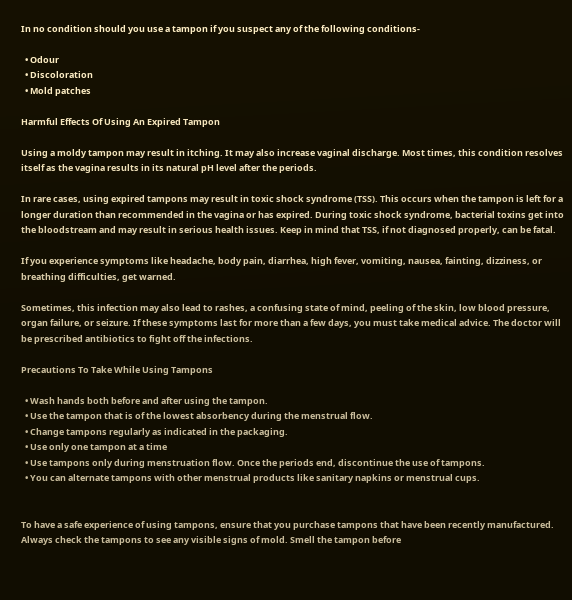In no condition should you use a tampon if you suspect any of the following conditions-

  • Odour
  • Discoloration
  • Mold patches

Harmful Effects Of Using An Expired Tampon

Using a moldy tampon may result in itching. It may also increase vaginal discharge. Most times, this condition resolves itself as the vagina results in its natural pH level after the periods.

In rare cases, using expired tampons may result in toxic shock syndrome (TSS). This occurs when the tampon is left for a longer duration than recommended in the vagina or has expired. During toxic shock syndrome, bacterial toxins get into the bloodstream and may result in serious health issues. Keep in mind that TSS, if not diagnosed properly, can be fatal.

If you experience symptoms like headache, body pain, diarrhea, high fever, vomiting, nausea, fainting, dizziness, or breathing difficulties, get warned.

Sometimes, this infection may also lead to rashes, a confusing state of mind, peeling of the skin, low blood pressure, organ failure, or seizure. If these symptoms last for more than a few days, you must take medical advice. The doctor will be prescribed antibiotics to fight off the infections.

Precautions To Take While Using Tampons

  • Wash hands both before and after using the tampon.
  • Use the tampon that is of the lowest absorbency during the menstrual flow.
  • Change tampons regularly as indicated in the packaging.
  • Use only one tampon at a time
  • Use tampons only during menstruation flow. Once the periods end, discontinue the use of tampons.
  • You can alternate tampons with other menstrual products like sanitary napkins or menstrual cups.


To have a safe experience of using tampons, ensure that you purchase tampons that have been recently manufactured. Always check the tampons to see any visible signs of mold. Smell the tampon before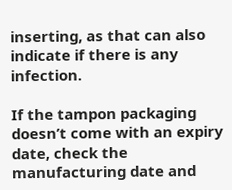inserting, as that can also indicate if there is any infection.

If the tampon packaging doesn’t come with an expiry date, check the manufacturing date and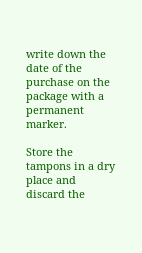write down the date of the purchase on the package with a permanent marker.

Store the tampons in a dry place and discard the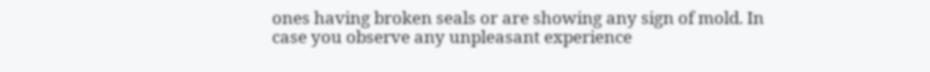ones having broken seals or are showing any sign of mold. In case you observe any unpleasant experience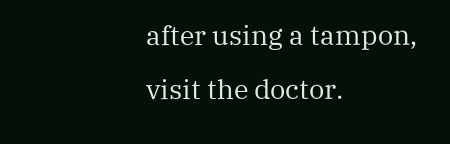after using a tampon, visit the doctor.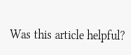Was this article helpful?